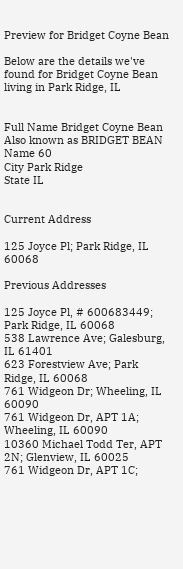Preview for Bridget Coyne Bean

Below are the details we've found for Bridget Coyne Bean living in Park Ridge, IL


Full Name Bridget Coyne Bean
Also known as BRIDGET BEAN
Name 60
City Park Ridge
State IL


Current Address

125 Joyce Pl; Park Ridge, IL 60068

Previous Addresses

125 Joyce Pl, # 600683449; Park Ridge, IL 60068
538 Lawrence Ave; Galesburg, IL 61401
623 Forestview Ave; Park Ridge, IL 60068
761 Widgeon Dr; Wheeling, IL 60090
761 Widgeon Dr, APT 1A; Wheeling, IL 60090
10360 Michael Todd Ter, APT 2N; Glenview, IL 60025
761 Widgeon Dr, APT 1C;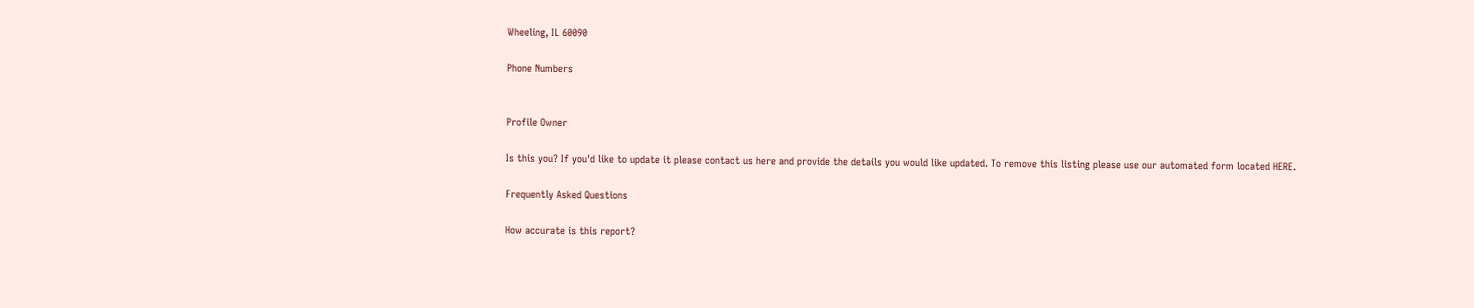Wheeling, IL 60090

Phone Numbers


Profile Owner

Is this you? If you'd like to update it please contact us here and provide the details you would like updated. To remove this listing please use our automated form located HERE.

Frequently Asked Questions

How accurate is this report?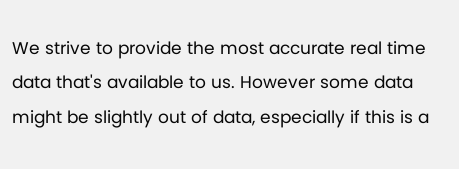We strive to provide the most accurate real time data that's available to us. However some data might be slightly out of data, especially if this is a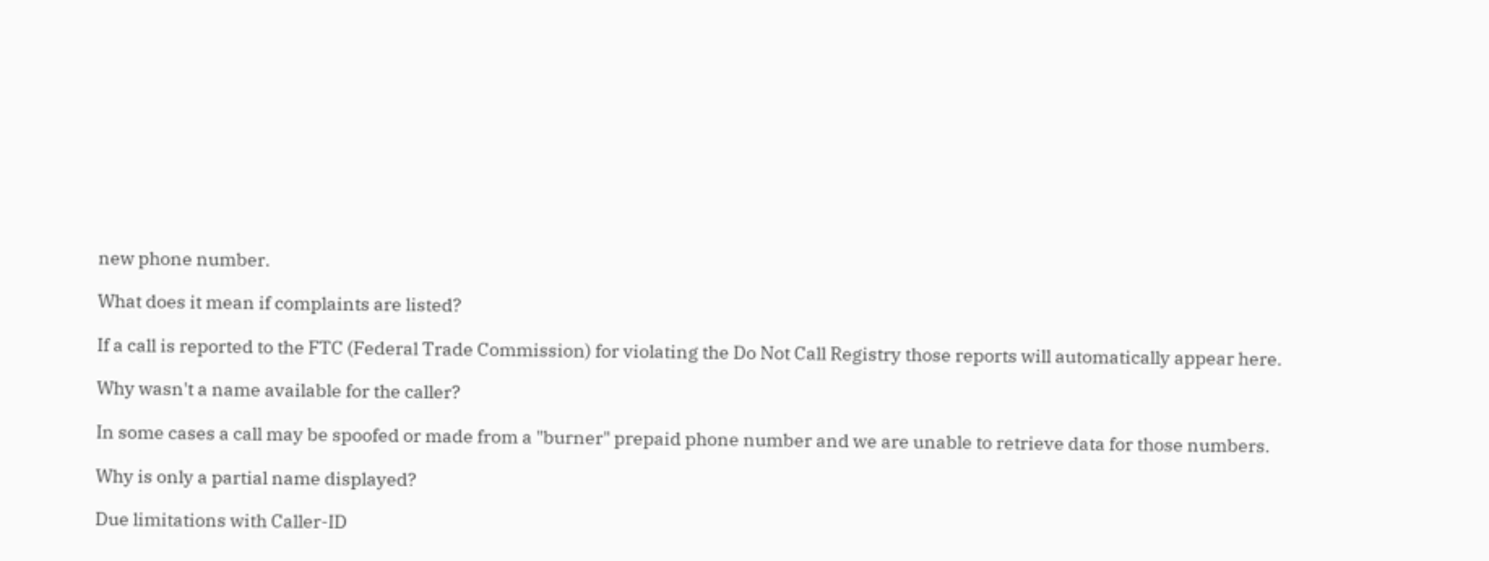new phone number.

What does it mean if complaints are listed?

If a call is reported to the FTC (Federal Trade Commission) for violating the Do Not Call Registry those reports will automatically appear here.

Why wasn't a name available for the caller?

In some cases a call may be spoofed or made from a "burner" prepaid phone number and we are unable to retrieve data for those numbers.

Why is only a partial name displayed?

Due limitations with Caller-ID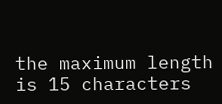the maximum length is 15 characters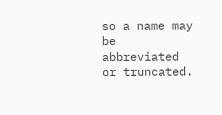so a name may be abbreviated or truncated.